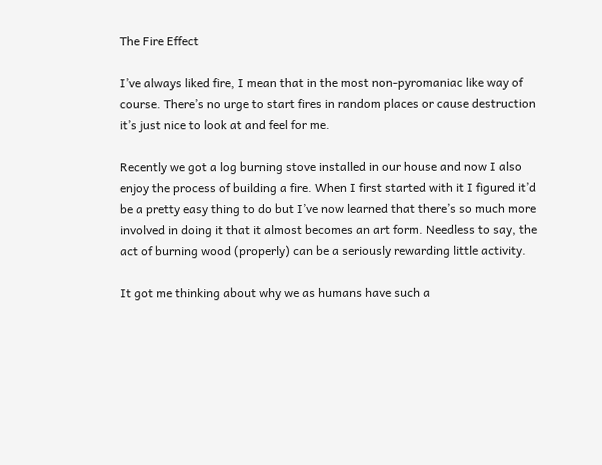The Fire Effect

I’ve always liked fire, I mean that in the most non-pyromaniac like way of course. There’s no urge to start fires in random places or cause destruction it’s just nice to look at and feel for me.

Recently we got a log burning stove installed in our house and now I also enjoy the process of building a fire. When I first started with it I figured it’d be a pretty easy thing to do but I’ve now learned that there’s so much more involved in doing it that it almost becomes an art form. Needless to say, the act of burning wood (properly) can be a seriously rewarding little activity.

It got me thinking about why we as humans have such a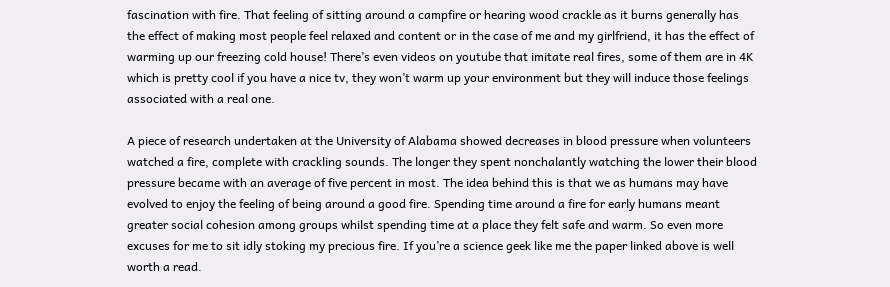fascination with fire. That feeling of sitting around a campfire or hearing wood crackle as it burns generally has the effect of making most people feel relaxed and content or in the case of me and my girlfriend, it has the effect of warming up our freezing cold house! There’s even videos on youtube that imitate real fires, some of them are in 4K which is pretty cool if you have a nice tv, they won’t warm up your environment but they will induce those feelings associated with a real one.

A piece of research undertaken at the University of Alabama showed decreases in blood pressure when volunteers watched a fire, complete with crackling sounds. The longer they spent nonchalantly watching the lower their blood pressure became with an average of five percent in most. The idea behind this is that we as humans may have evolved to enjoy the feeling of being around a good fire. Spending time around a fire for early humans meant greater social cohesion among groups whilst spending time at a place they felt safe and warm. So even more excuses for me to sit idly stoking my precious fire. If you’re a science geek like me the paper linked above is well worth a read.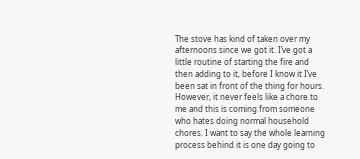The stove has kind of taken over my afternoons since we got it. I’ve got a little routine of starting the fire and then adding to it, before I know it I’ve been sat in front of the thing for hours. However, it never feels like a chore to me and this is coming from someone who hates doing normal household chores. I want to say the whole learning process behind it is one day going to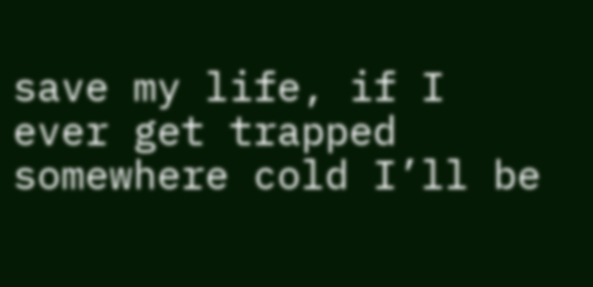save my life, if I ever get trapped somewhere cold I’ll be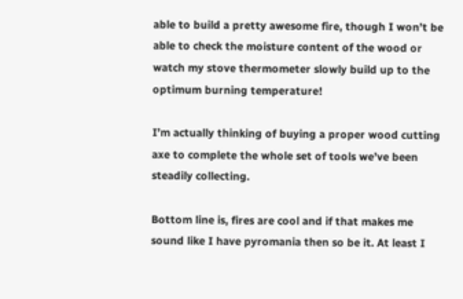able to build a pretty awesome fire, though I won’t be able to check the moisture content of the wood or watch my stove thermometer slowly build up to the optimum burning temperature!

I’m actually thinking of buying a proper wood cutting axe to complete the whole set of tools we’ve been steadily collecting.

Bottom line is, fires are cool and if that makes me sound like I have pyromania then so be it. At least I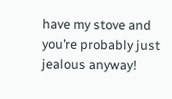have my stove and you’re probably just jealous anyway!